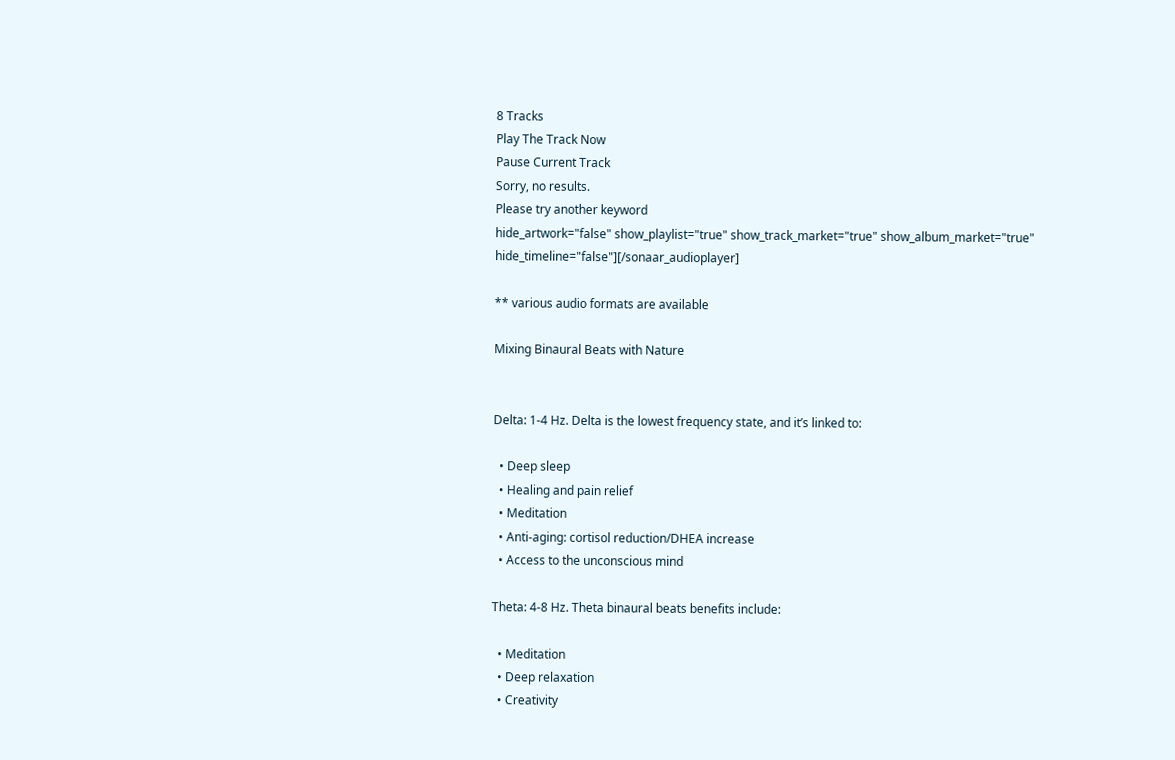8 Tracks
Play The Track Now
Pause Current Track
Sorry, no results.
Please try another keyword
hide_artwork="false" show_playlist="true" show_track_market="true" show_album_market="true" hide_timeline="false"][/sonaar_audioplayer]

** various audio formats are available

Mixing Binaural Beats with Nature


Delta: 1-4 Hz. Delta is the lowest frequency state, and it’s linked to:

  • Deep sleep
  • Healing and pain relief
  • Meditation
  • Anti-aging: cortisol reduction/DHEA increase
  • Access to the unconscious mind

Theta: 4-8 Hz. Theta binaural beats benefits include:

  • Meditation
  • Deep relaxation
  • Creativity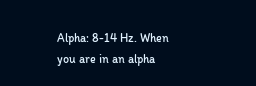Alpha: 8-14 Hz. When you are in an alpha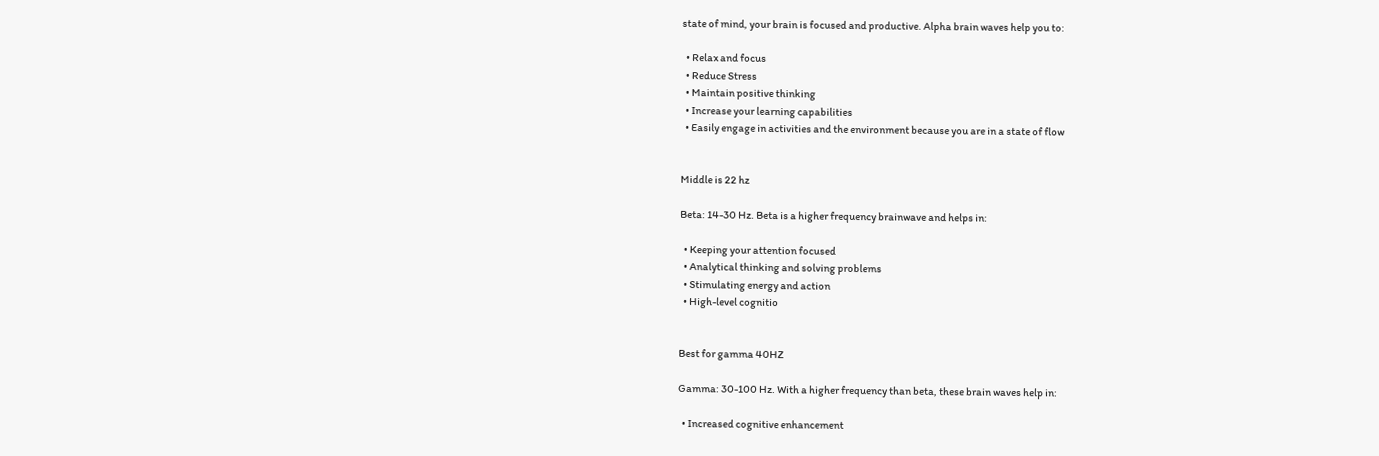state of mind, your brain is focused and productive. Alpha brain waves help you to:

  • Relax and focus
  • Reduce Stress
  • Maintain positive thinking
  • Increase your learning capabilities
  • Easily engage in activities and the environment because you are in a state of flow


Middle is 22 hz

Beta: 14-30 Hz. Beta is a higher frequency brainwave and helps in:

  • Keeping your attention focused
  • Analytical thinking and solving problems
  • Stimulating energy and action
  • High-level cognitio


Best for gamma 40HZ

Gamma: 30-100 Hz. With a higher frequency than beta, these brain waves help in:

  • Increased cognitive enhancement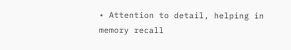• Attention to detail, helping in memory recall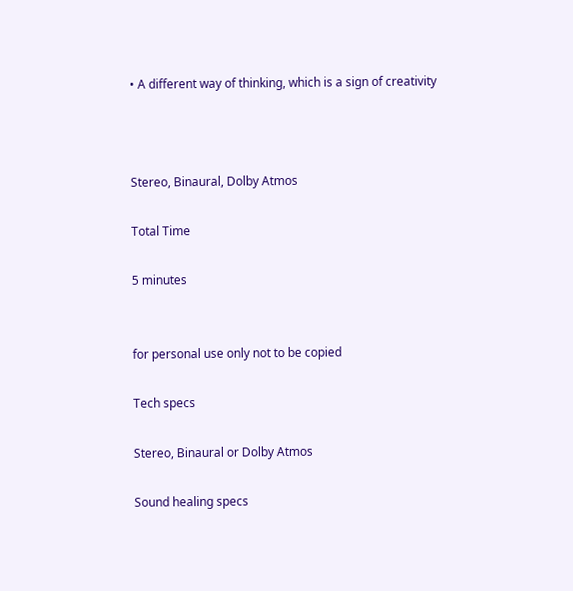• A different way of thinking, which is a sign of creativity



Stereo, Binaural, Dolby Atmos

Total Time

5 minutes


for personal use only not to be copied

Tech specs

Stereo, Binaural or Dolby Atmos

Sound healing specs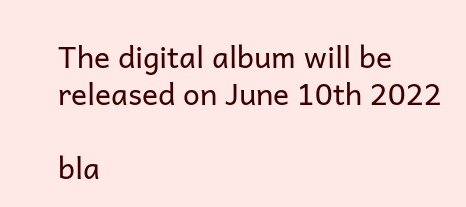The digital album will be released on June 10th 2022

bla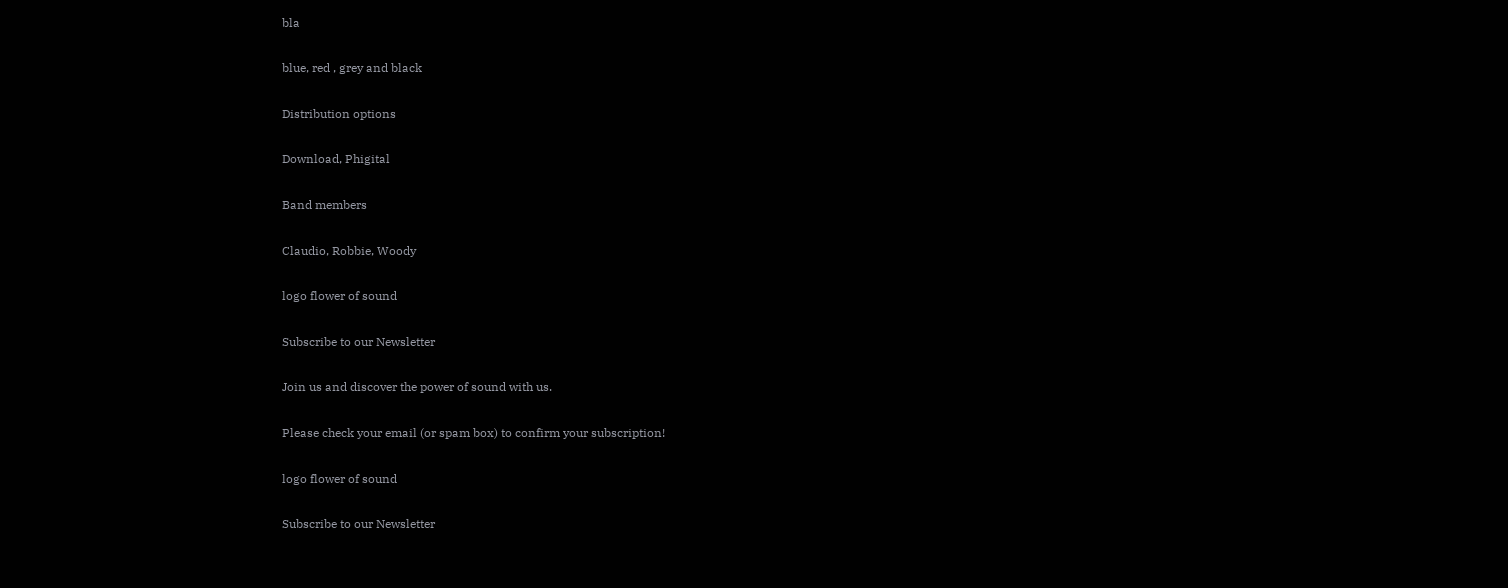bla

blue, red , grey and black

Distribution options

Download, Phigital

Band members

Claudio, Robbie, Woody

logo flower of sound

Subscribe to our Newsletter

Join us and discover the power of sound with us.

Please check your email (or spam box) to confirm your subscription!

logo flower of sound

Subscribe to our Newsletter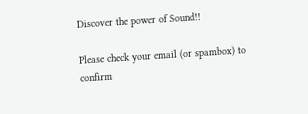Discover the power of Sound!!

Please check your email (or spambox) to confirm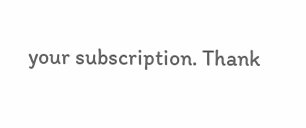your subscription. Thank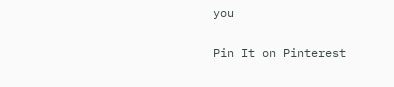you

Pin It on Pinterest